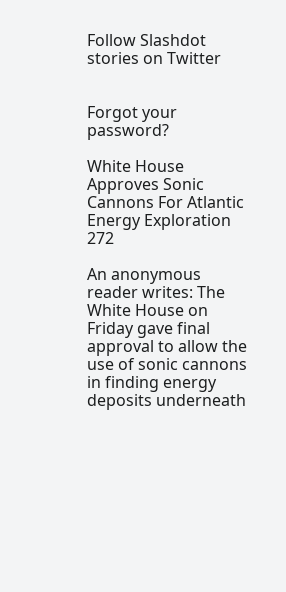Follow Slashdot stories on Twitter


Forgot your password?

White House Approves Sonic Cannons For Atlantic Energy Exploration 272

An anonymous reader writes: The White House on Friday gave final approval to allow the use of sonic cannons in finding energy deposits underneath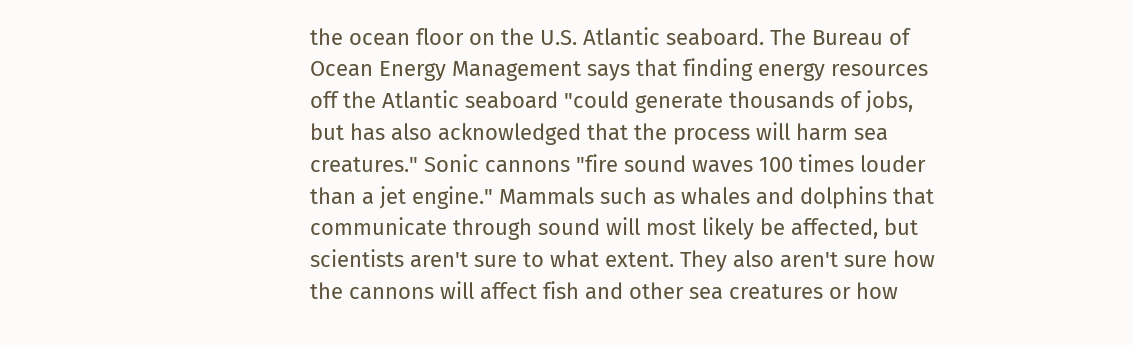the ocean floor on the U.S. Atlantic seaboard. The Bureau of Ocean Energy Management says that finding energy resources off the Atlantic seaboard "could generate thousands of jobs, but has also acknowledged that the process will harm sea creatures." Sonic cannons "fire sound waves 100 times louder than a jet engine." Mammals such as whales and dolphins that communicate through sound will most likely be affected, but scientists aren't sure to what extent. They also aren't sure how the cannons will affect fish and other sea creatures or how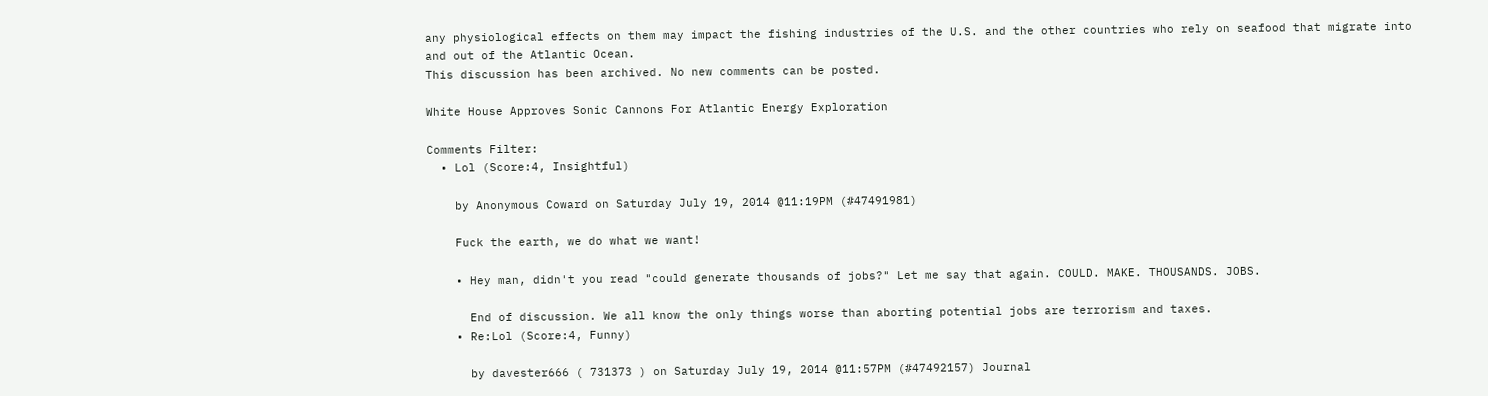any physiological effects on them may impact the fishing industries of the U.S. and the other countries who rely on seafood that migrate into and out of the Atlantic Ocean.
This discussion has been archived. No new comments can be posted.

White House Approves Sonic Cannons For Atlantic Energy Exploration

Comments Filter:
  • Lol (Score:4, Insightful)

    by Anonymous Coward on Saturday July 19, 2014 @11:19PM (#47491981)

    Fuck the earth, we do what we want!

    • Hey man, didn't you read "could generate thousands of jobs?" Let me say that again. COULD. MAKE. THOUSANDS. JOBS.

      End of discussion. We all know the only things worse than aborting potential jobs are terrorism and taxes.
    • Re:Lol (Score:4, Funny)

      by davester666 ( 731373 ) on Saturday July 19, 2014 @11:57PM (#47492157) Journal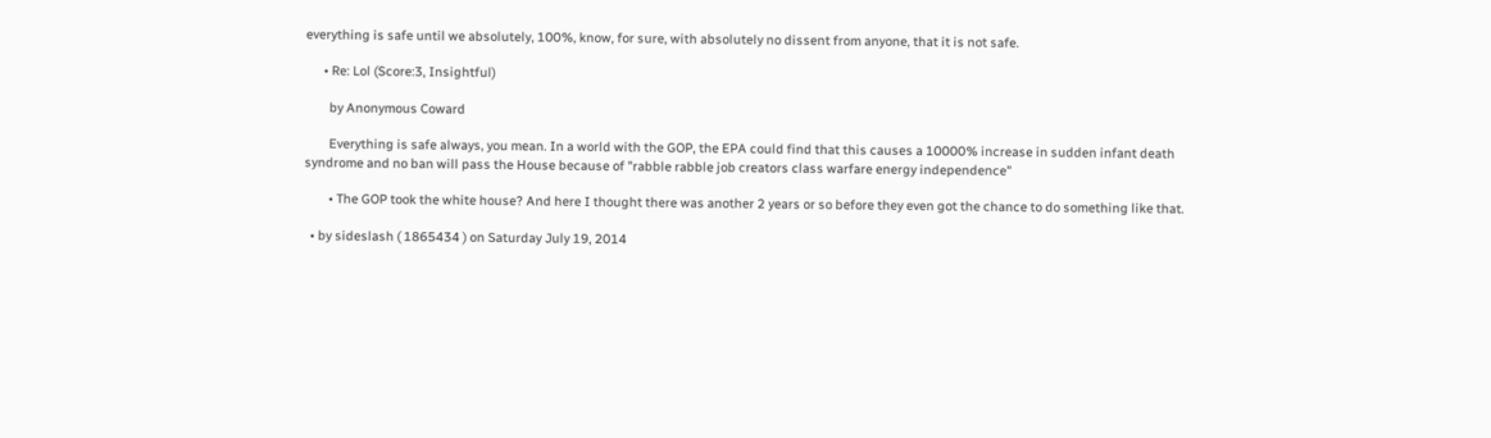everything is safe until we absolutely, 100%, know, for sure, with absolutely no dissent from anyone, that it is not safe.

      • Re: Lol (Score:3, Insightful)

        by Anonymous Coward

        Everything is safe always, you mean. In a world with the GOP, the EPA could find that this causes a 10000% increase in sudden infant death syndrome and no ban will pass the House because of "rabble rabble job creators class warfare energy independence"

        • The GOP took the white house? And here I thought there was another 2 years or so before they even got the chance to do something like that.

  • by sideslash ( 1865434 ) on Saturday July 19, 2014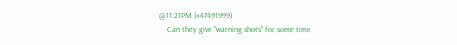@11:21PM (#47491999)
    Can they give "warning shots" for some time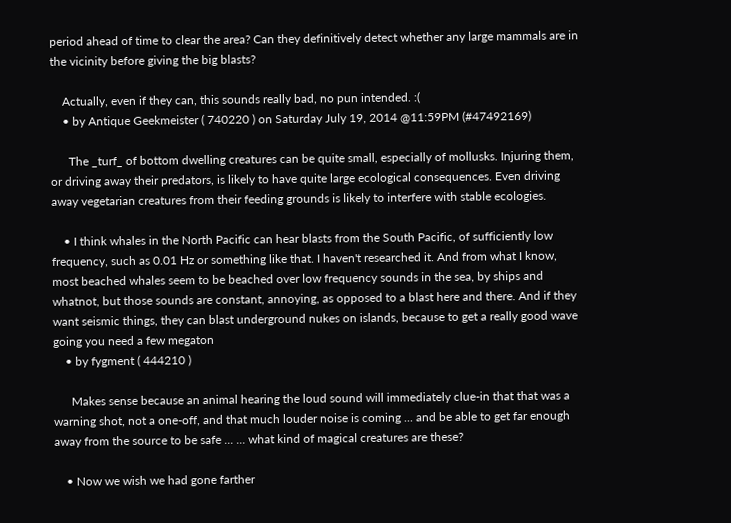period ahead of time to clear the area? Can they definitively detect whether any large mammals are in the vicinity before giving the big blasts?

    Actually, even if they can, this sounds really bad, no pun intended. :(
    • by Antique Geekmeister ( 740220 ) on Saturday July 19, 2014 @11:59PM (#47492169)

      The _turf_ of bottom dwelling creatures can be quite small, especially of mollusks. Injuring them, or driving away their predators, is likely to have quite large ecological consequences. Even driving away vegetarian creatures from their feeding grounds is likely to interfere with stable ecologies.

    • I think whales in the North Pacific can hear blasts from the South Pacific, of sufficiently low frequency, such as 0.01 Hz or something like that. I haven't researched it. And from what I know, most beached whales seem to be beached over low frequency sounds in the sea, by ships and whatnot, but those sounds are constant, annoying, as opposed to a blast here and there. And if they want seismic things, they can blast underground nukes on islands, because to get a really good wave going you need a few megaton
    • by fygment ( 444210 )

      Makes sense because an animal hearing the loud sound will immediately clue-in that that was a warning shot, not a one-off, and that much louder noise is coming ... and be able to get far enough away from the source to be safe ... ... what kind of magical creatures are these?

    • Now we wish we had gone farther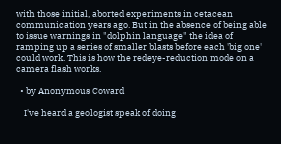with those initial, aborted experiments in cetacean communication years ago. But in the absence of being able to issue warnings in "dolphin language" the idea of ramping up a series of smaller blasts before each 'big one' could work. This is how the redeye-reduction mode on a camera flash works.

  • by Anonymous Coward

    I've heard a geologist speak of doing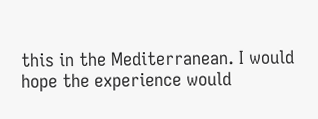this in the Mediterranean. I would hope the experience would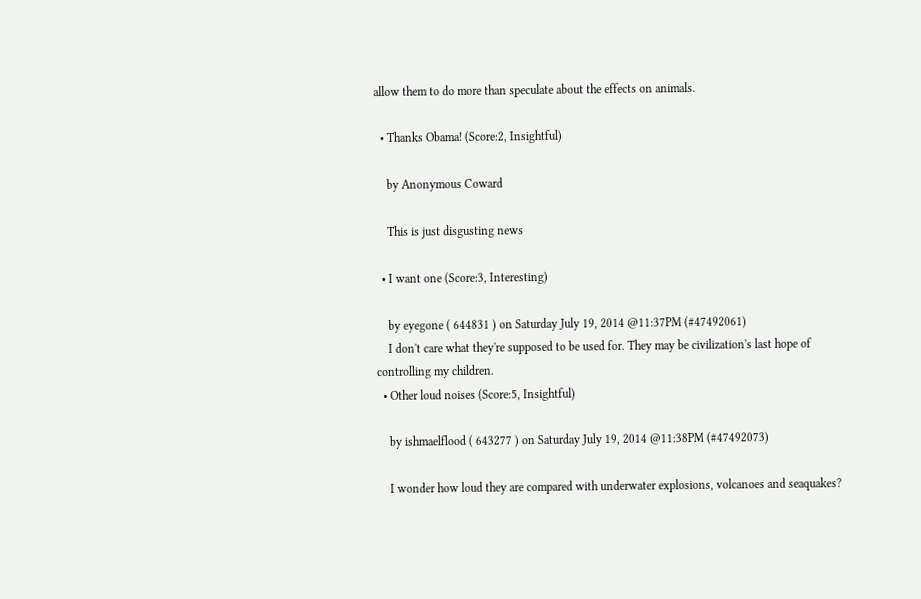allow them to do more than speculate about the effects on animals.

  • Thanks Obama! (Score:2, Insightful)

    by Anonymous Coward

    This is just disgusting news

  • I want one (Score:3, Interesting)

    by eyegone ( 644831 ) on Saturday July 19, 2014 @11:37PM (#47492061)
    I don't care what they're supposed to be used for. They may be civilization's last hope of controlling my children.
  • Other loud noises (Score:5, Insightful)

    by ishmaelflood ( 643277 ) on Saturday July 19, 2014 @11:38PM (#47492073)

    I wonder how loud they are compared with underwater explosions, volcanoes and seaquakes?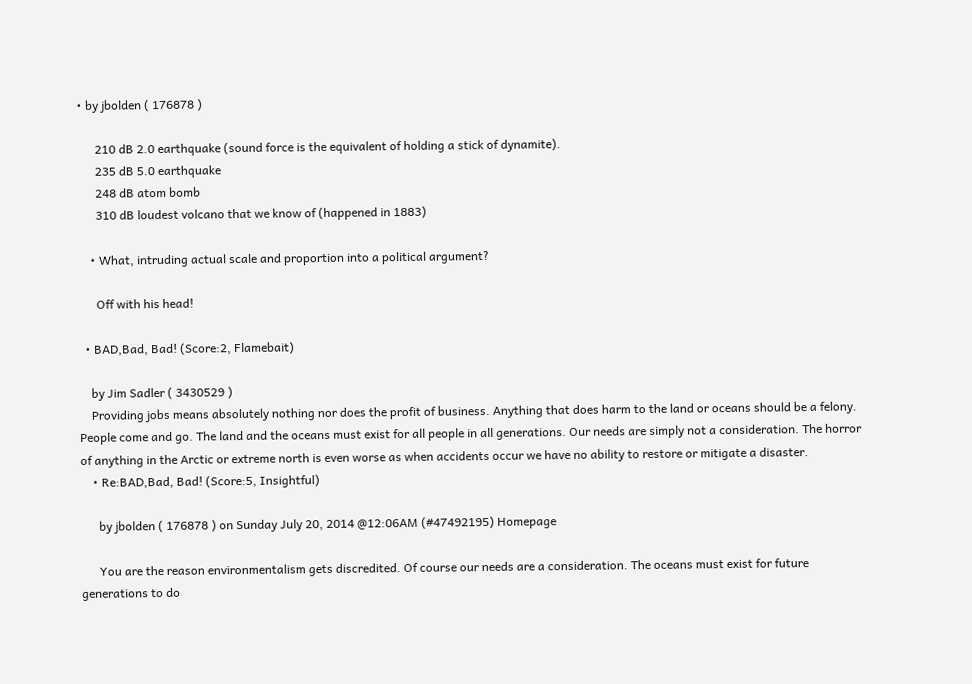• by jbolden ( 176878 )

      210 dB 2.0 earthquake (sound force is the equivalent of holding a stick of dynamite).
      235 dB 5.0 earthquake
      248 dB atom bomb
      310 dB loudest volcano that we know of (happened in 1883)

    • What, intruding actual scale and proportion into a political argument?

      Off with his head!

  • BAD,Bad, Bad! (Score:2, Flamebait)

    by Jim Sadler ( 3430529 )
    Providing jobs means absolutely nothing nor does the profit of business. Anything that does harm to the land or oceans should be a felony. People come and go. The land and the oceans must exist for all people in all generations. Our needs are simply not a consideration. The horror of anything in the Arctic or extreme north is even worse as when accidents occur we have no ability to restore or mitigate a disaster.
    • Re:BAD,Bad, Bad! (Score:5, Insightful)

      by jbolden ( 176878 ) on Sunday July 20, 2014 @12:06AM (#47492195) Homepage

      You are the reason environmentalism gets discredited. Of course our needs are a consideration. The oceans must exist for future generations to do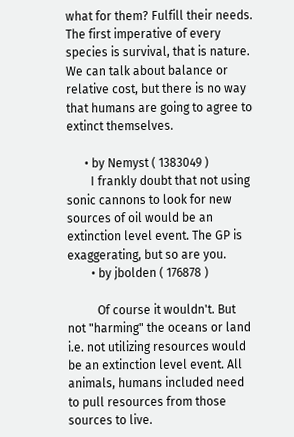what for them? Fulfill their needs. The first imperative of every species is survival, that is nature. We can talk about balance or relative cost, but there is no way that humans are going to agree to extinct themselves.

      • by Nemyst ( 1383049 )
        I frankly doubt that not using sonic cannons to look for new sources of oil would be an extinction level event. The GP is exaggerating, but so are you.
        • by jbolden ( 176878 )

          Of course it wouldn't. But not "harming" the oceans or land i.e. not utilizing resources would be an extinction level event. All animals, humans included need to pull resources from those sources to live.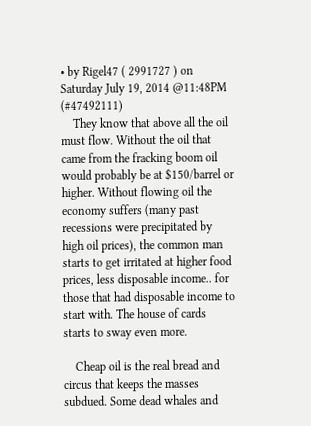• by Rigel47 ( 2991727 ) on Saturday July 19, 2014 @11:48PM (#47492111)
    They know that above all the oil must flow. Without the oil that came from the fracking boom oil would probably be at $150/barrel or higher. Without flowing oil the economy suffers (many past recessions were precipitated by high oil prices), the common man starts to get irritated at higher food prices, less disposable income.. for those that had disposable income to start with. The house of cards starts to sway even more.

    Cheap oil is the real bread and circus that keeps the masses subdued. Some dead whales and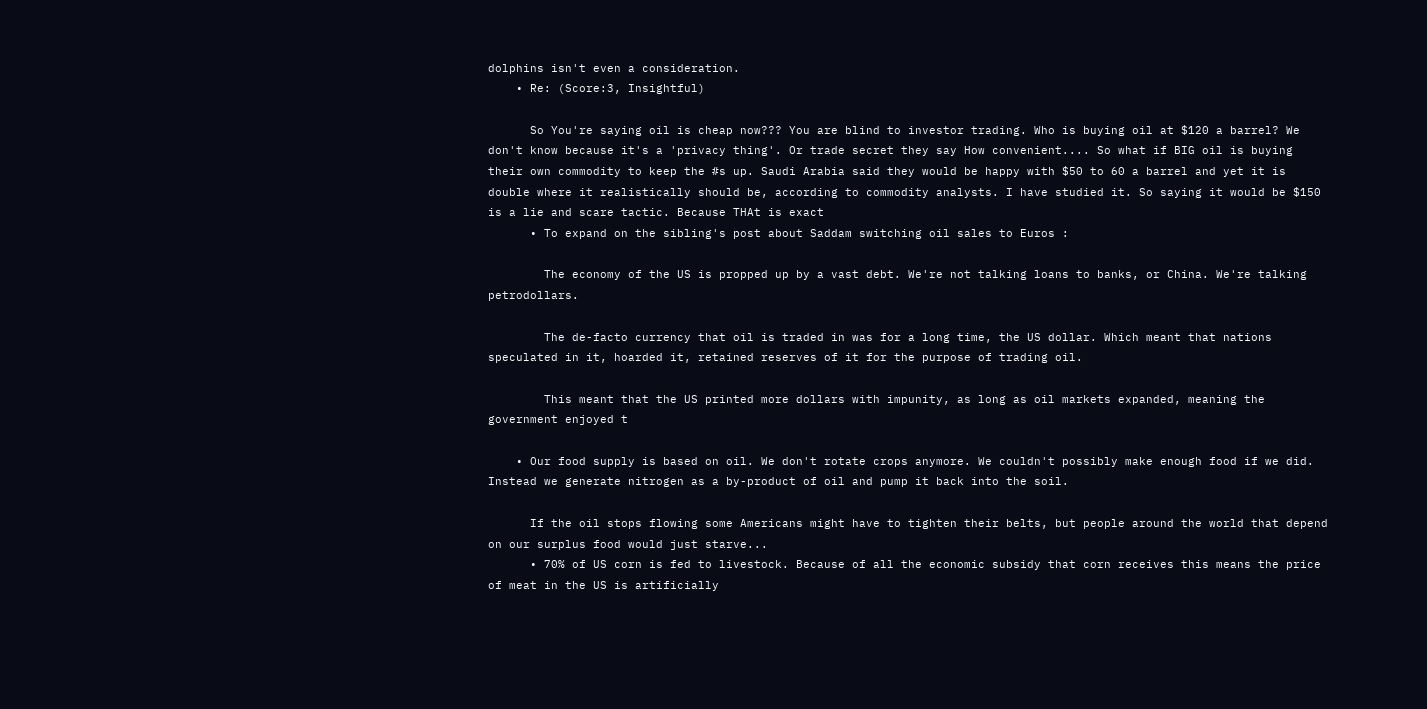dolphins isn't even a consideration.
    • Re: (Score:3, Insightful)

      So You're saying oil is cheap now??? You are blind to investor trading. Who is buying oil at $120 a barrel? We don't know because it's a 'privacy thing'. Or trade secret they say How convenient.... So what if BIG oil is buying their own commodity to keep the #s up. Saudi Arabia said they would be happy with $50 to 60 a barrel and yet it is double where it realistically should be, according to commodity analysts. I have studied it. So saying it would be $150 is a lie and scare tactic. Because THAt is exact
      • To expand on the sibling's post about Saddam switching oil sales to Euros :

        The economy of the US is propped up by a vast debt. We're not talking loans to banks, or China. We're talking petrodollars.

        The de-facto currency that oil is traded in was for a long time, the US dollar. Which meant that nations speculated in it, hoarded it, retained reserves of it for the purpose of trading oil.

        This meant that the US printed more dollars with impunity, as long as oil markets expanded, meaning the government enjoyed t

    • Our food supply is based on oil. We don't rotate crops anymore. We couldn't possibly make enough food if we did. Instead we generate nitrogen as a by-product of oil and pump it back into the soil.

      If the oil stops flowing some Americans might have to tighten their belts, but people around the world that depend on our surplus food would just starve...
      • 70% of US corn is fed to livestock. Because of all the economic subsidy that corn receives this means the price of meat in the US is artificially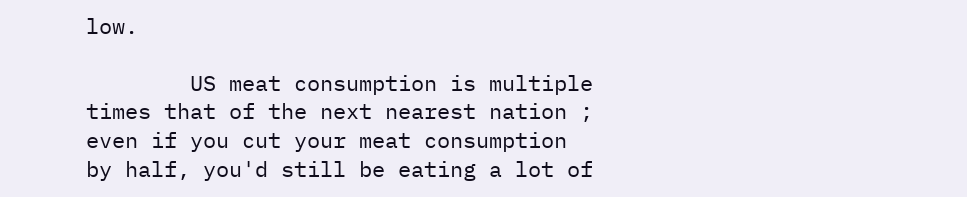low.

        US meat consumption is multiple times that of the next nearest nation ; even if you cut your meat consumption by half, you'd still be eating a lot of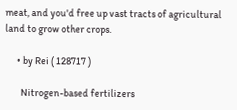meat, and you'd free up vast tracts of agricultural land to grow other crops.

      • by Rei ( 128717 )

        Nitrogen-based fertilizers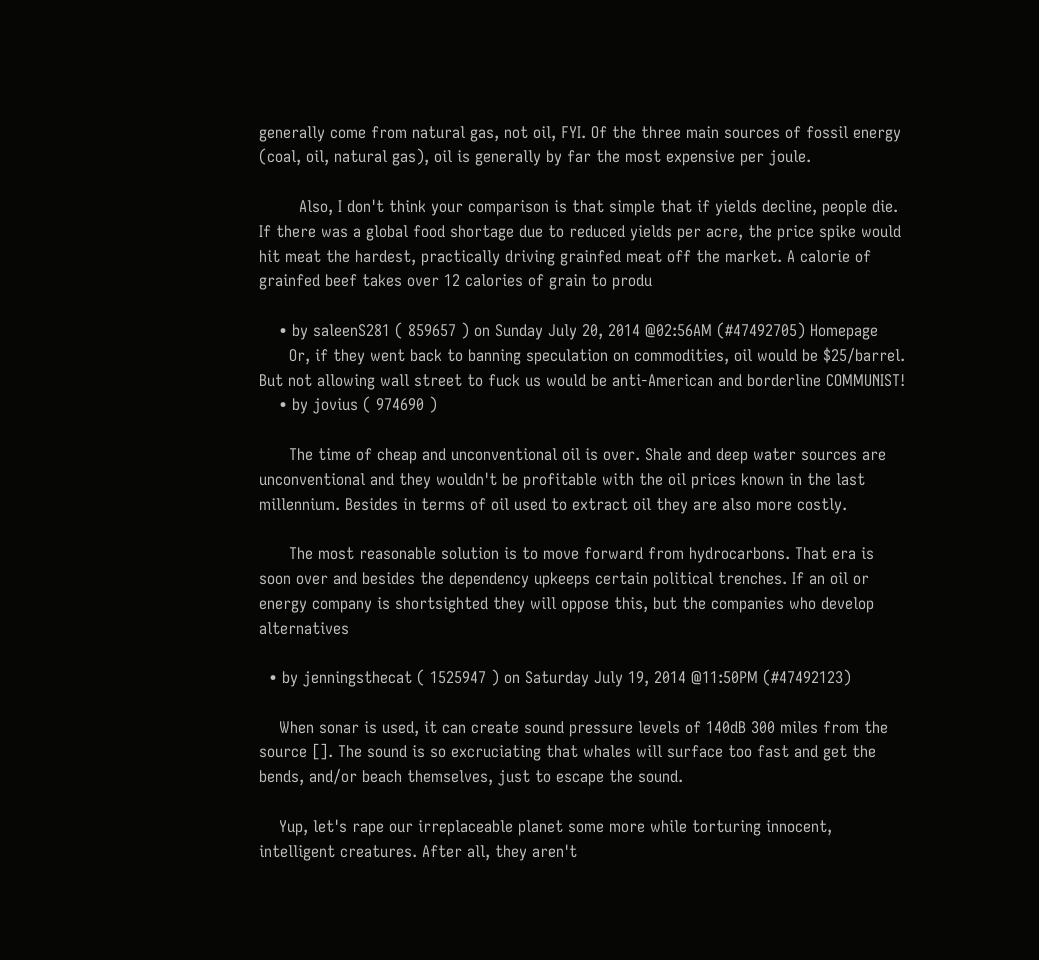generally come from natural gas, not oil, FYI. Of the three main sources of fossil energy (coal, oil, natural gas), oil is generally by far the most expensive per joule.

        Also, I don't think your comparison is that simple that if yields decline, people die. If there was a global food shortage due to reduced yields per acre, the price spike would hit meat the hardest, practically driving grainfed meat off the market. A calorie of grainfed beef takes over 12 calories of grain to produ

    • by saleenS281 ( 859657 ) on Sunday July 20, 2014 @02:56AM (#47492705) Homepage
      Or, if they went back to banning speculation on commodities, oil would be $25/barrel. But not allowing wall street to fuck us would be anti-American and borderline COMMUNIST!
    • by jovius ( 974690 )

      The time of cheap and unconventional oil is over. Shale and deep water sources are unconventional and they wouldn't be profitable with the oil prices known in the last millennium. Besides in terms of oil used to extract oil they are also more costly.

      The most reasonable solution is to move forward from hydrocarbons. That era is soon over and besides the dependency upkeeps certain political trenches. If an oil or energy company is shortsighted they will oppose this, but the companies who develop alternatives

  • by jenningsthecat ( 1525947 ) on Saturday July 19, 2014 @11:50PM (#47492123)

    When sonar is used, it can create sound pressure levels of 140dB 300 miles from the source []. The sound is so excruciating that whales will surface too fast and get the bends, and/or beach themselves, just to escape the sound.

    Yup, let's rape our irreplaceable planet some more while torturing innocent, intelligent creatures. After all, they aren't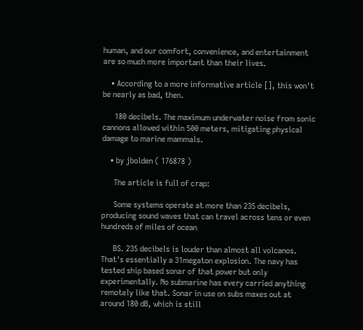human, and our comfort, convenience, and entertainment are so much more important than their lives.

    • According to a more informative article [], this won't be nearly as bad, then.

      180 decibels. The maximum underwater noise from sonic cannons allowed within 500 meters, mitigating physical damage to marine mammals.

    • by jbolden ( 176878 )

      The article is full of crap:

      Some systems operate at more than 235 decibels, producing sound waves that can travel across tens or even hundreds of miles of ocean

      BS. 235 decibels is louder than almost all volcanos. That's essentially a 31megaton explosion. The navy has tested ship based sonar of that power but only experimentally. No submarine has every carried anything remotely like that. Sonar in use on subs maxes out at around 180 dB, which is still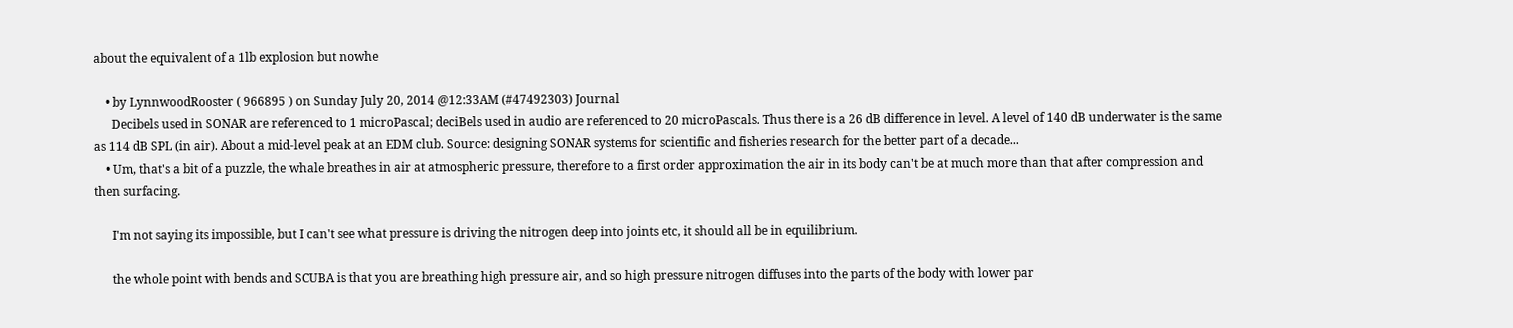about the equivalent of a 1lb explosion but nowhe

    • by LynnwoodRooster ( 966895 ) on Sunday July 20, 2014 @12:33AM (#47492303) Journal
      Decibels used in SONAR are referenced to 1 microPascal; deciBels used in audio are referenced to 20 microPascals. Thus there is a 26 dB difference in level. A level of 140 dB underwater is the same as 114 dB SPL (in air). About a mid-level peak at an EDM club. Source: designing SONAR systems for scientific and fisheries research for the better part of a decade...
    • Um, that's a bit of a puzzle, the whale breathes in air at atmospheric pressure, therefore to a first order approximation the air in its body can't be at much more than that after compression and then surfacing.

      I'm not saying its impossible, but I can't see what pressure is driving the nitrogen deep into joints etc, it should all be in equilibrium.

      the whole point with bends and SCUBA is that you are breathing high pressure air, and so high pressure nitrogen diffuses into the parts of the body with lower par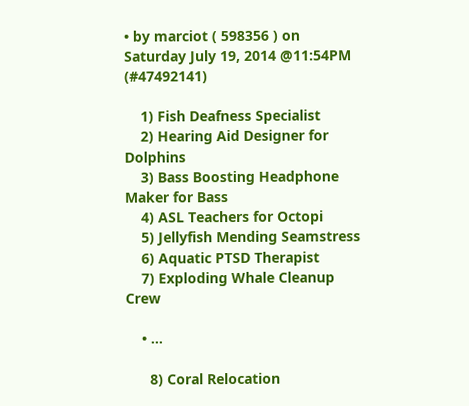• by marciot ( 598356 ) on Saturday July 19, 2014 @11:54PM (#47492141)

    1) Fish Deafness Specialist
    2) Hearing Aid Designer for Dolphins
    3) Bass Boosting Headphone Maker for Bass
    4) ASL Teachers for Octopi
    5) Jellyfish Mending Seamstress
    6) Aquatic PTSD Therapist
    7) Exploding Whale Cleanup Crew

    • ...

      8) Coral Relocation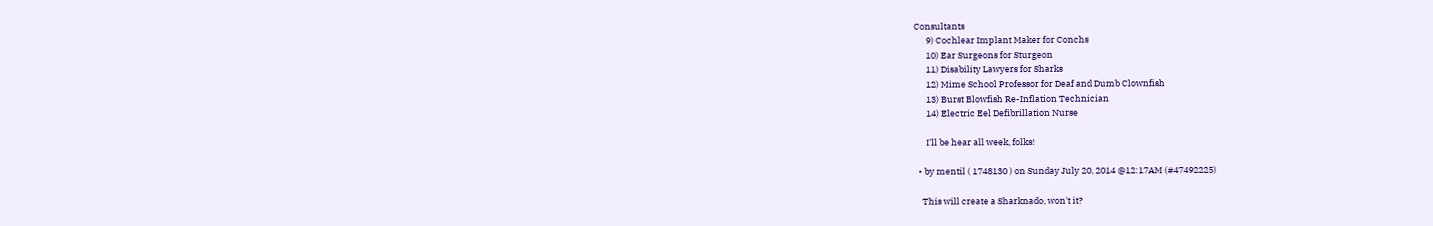Consultants
      9) Cochlear Implant Maker for Conchs
      10) Ear Surgeons for Sturgeon
      11) Disability Lawyers for Sharks
      12) Mime School Professor for Deaf and Dumb Clownfish
      13) Burst Blowfish Re-Inflation Technician
      14) Electric Eel Defibrillation Nurse

      I'll be hear all week, folks!

  • by mentil ( 1748130 ) on Sunday July 20, 2014 @12:17AM (#47492225)

    This will create a Sharknado, won't it?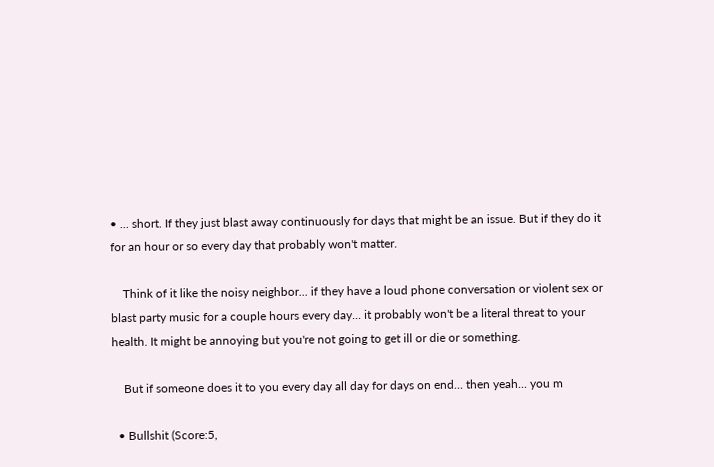• ... short. If they just blast away continuously for days that might be an issue. But if they do it for an hour or so every day that probably won't matter.

    Think of it like the noisy neighbor... if they have a loud phone conversation or violent sex or blast party music for a couple hours every day... it probably won't be a literal threat to your health. It might be annoying but you're not going to get ill or die or something.

    But if someone does it to you every day all day for days on end... then yeah... you m

  • Bullshit (Score:5,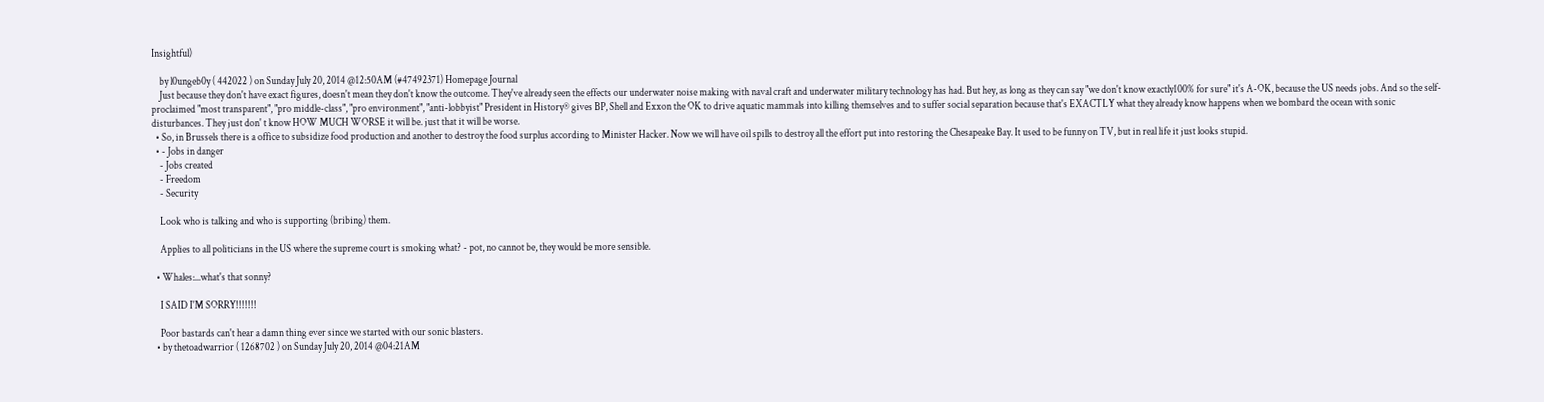Insightful)

    by l0ungeb0y ( 442022 ) on Sunday July 20, 2014 @12:50AM (#47492371) Homepage Journal
    Just because they don't have exact figures, doesn't mean they don't know the outcome. They've already seen the effects our underwater noise making with naval craft and underwater military technology has had. But hey, as long as they can say "we don't know exactly100% for sure" it's A-OK, because the US needs jobs. And so the self-proclaimed "most transparent", "pro middle-class", "pro environment", "anti-lobbyist" President in History® gives BP, Shell and Exxon the OK to drive aquatic mammals into killing themselves and to suffer social separation because that's EXACTLY what they already know happens when we bombard the ocean with sonic disturbances. They just don' t know HOW MUCH WORSE it will be. just that it will be worse.
  • So, in Brussels there is a office to subsidize food production and another to destroy the food surplus according to Minister Hacker. Now we will have oil spills to destroy all the effort put into restoring the Chesapeake Bay. It used to be funny on TV, but in real life it just looks stupid.
  • - Jobs in danger
    - Jobs created
    - Freedom
    - Security

    Look who is talking and who is supporting (bribing) them.

    Applies to all politicians in the US where the supreme court is smoking what? - pot, no cannot be, they would be more sensible.

  • Whales:...what's that sonny?

    I SAID I'M SORRY!!!!!!!

    Poor bastards can't hear a damn thing ever since we started with our sonic blasters.
  • by thetoadwarrior ( 1268702 ) on Sunday July 20, 2014 @04:21AM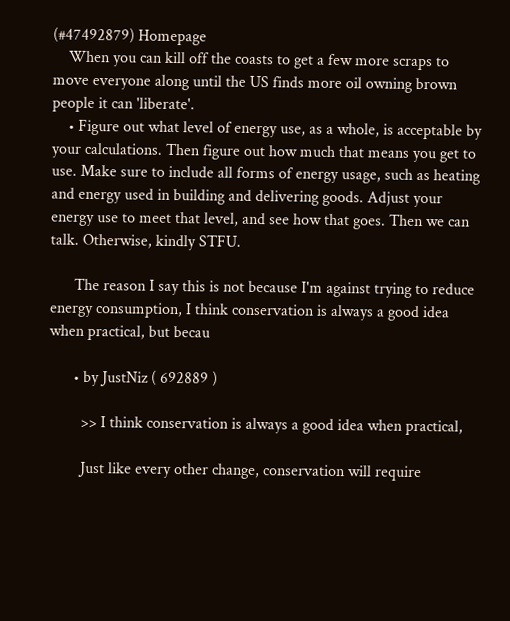(#47492879) Homepage
    When you can kill off the coasts to get a few more scraps to move everyone along until the US finds more oil owning brown people it can 'liberate'.
    • Figure out what level of energy use, as a whole, is acceptable by your calculations. Then figure out how much that means you get to use. Make sure to include all forms of energy usage, such as heating and energy used in building and delivering goods. Adjust your energy use to meet that level, and see how that goes. Then we can talk. Otherwise, kindly STFU.

      The reason I say this is not because I'm against trying to reduce energy consumption, I think conservation is always a good idea when practical, but becau

      • by JustNiz ( 692889 )

        >> I think conservation is always a good idea when practical,

        Just like every other change, conservation will require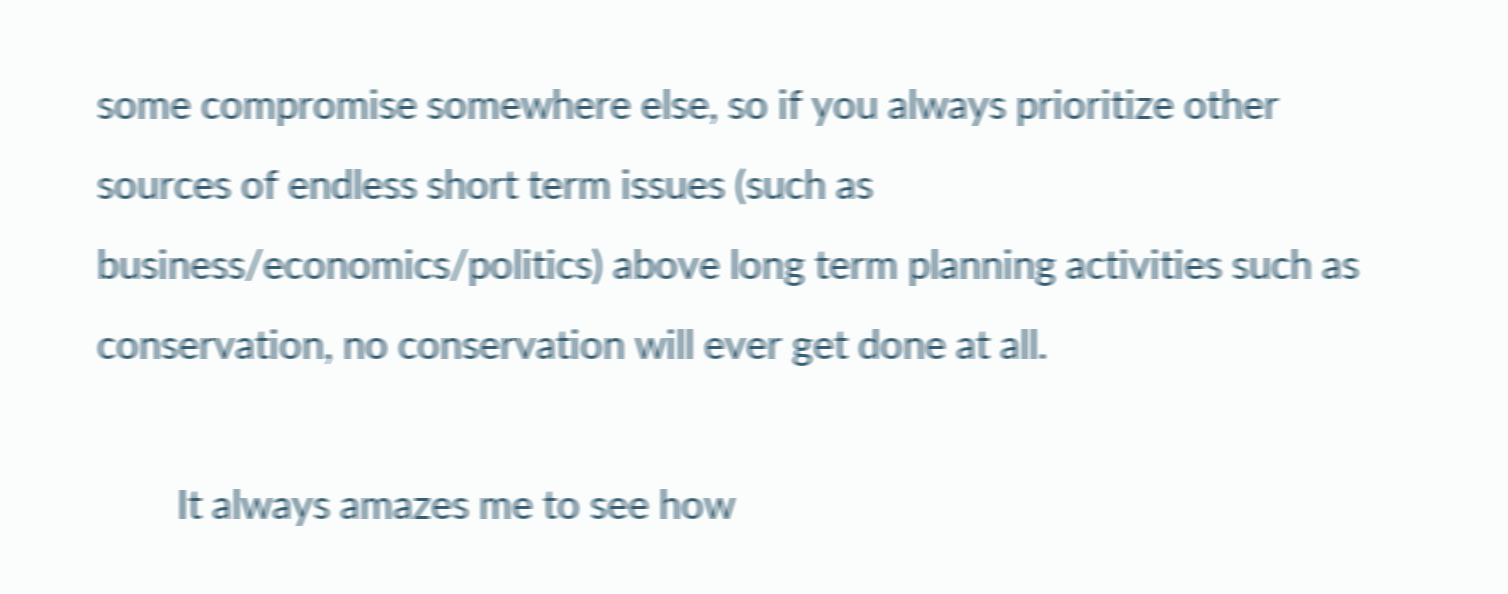some compromise somewhere else, so if you always prioritize other sources of endless short term issues (such as business/economics/politics) above long term planning activities such as conservation, no conservation will ever get done at all.

        It always amazes me to see how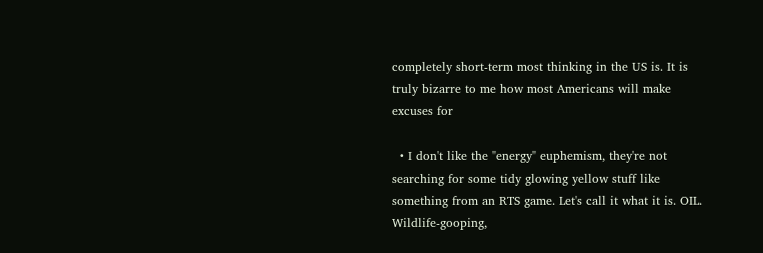completely short-term most thinking in the US is. It is truly bizarre to me how most Americans will make excuses for

  • I don't like the "energy" euphemism, they're not searching for some tidy glowing yellow stuff like something from an RTS game. Let's call it what it is. OIL. Wildlife-gooping,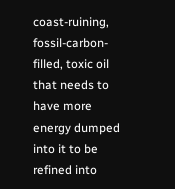coast-ruining, fossil-carbon-filled, toxic oil that needs to have more energy dumped into it to be refined into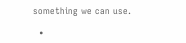something we can use.

  •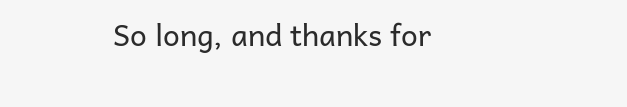So long, and thanks for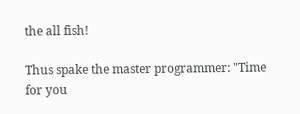the all fish!

Thus spake the master programmer: "Time for you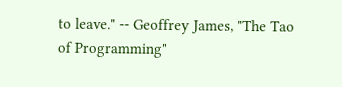to leave." -- Geoffrey James, "The Tao of Programming"